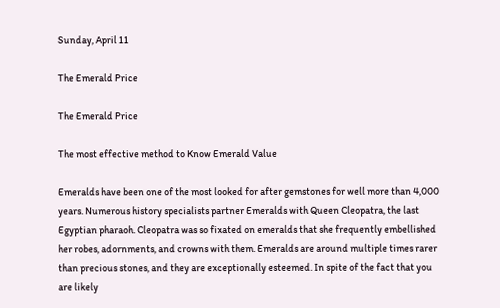Sunday, April 11

The Emerald Price

The Emerald Price

The most effective method to Know Emerald Value

Emeralds have been one of the most looked for after gemstones for well more than 4,000 years. Numerous history specialists partner Emeralds with Queen Cleopatra, the last Egyptian pharaoh. Cleopatra was so fixated on emeralds that she frequently embellished her robes, adornments, and crowns with them. Emeralds are around multiple times rarer than precious stones, and they are exceptionally esteemed. In spite of the fact that you are likely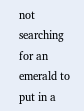not searching for an emerald to put in a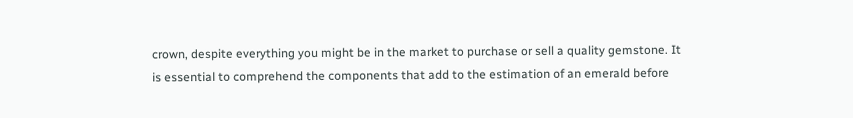crown, despite everything you might be in the market to purchase or sell a quality gemstone. It is essential to comprehend the components that add to the estimation of an emerald before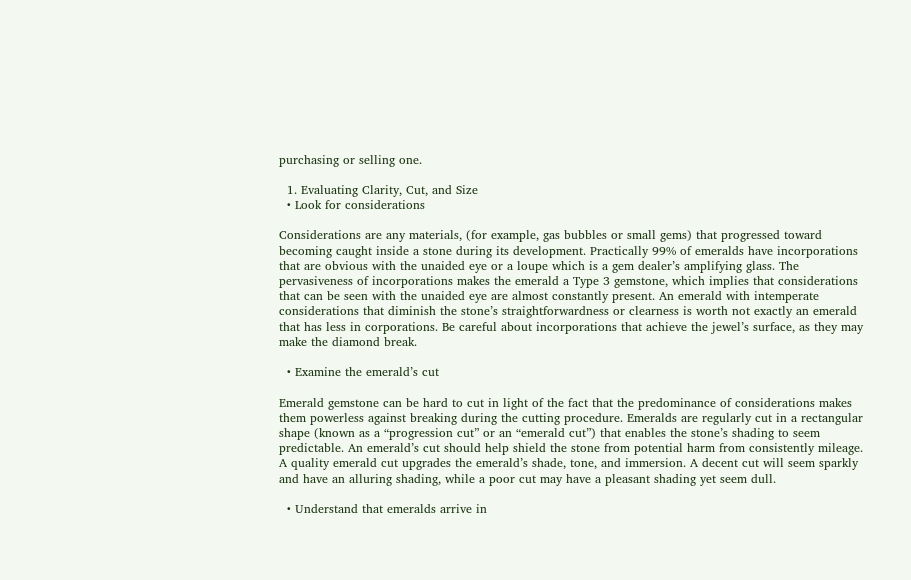purchasing or selling one.

  1. Evaluating Clarity, Cut, and Size
  • Look for considerations

Considerations are any materials, (for example, gas bubbles or small gems) that progressed toward becoming caught inside a stone during its development. Practically 99% of emeralds have incorporations that are obvious with the unaided eye or a loupe which is a gem dealer’s amplifying glass. The pervasiveness of incorporations makes the emerald a Type 3 gemstone, which implies that considerations that can be seen with the unaided eye are almost constantly present. An emerald with intemperate considerations that diminish the stone’s straightforwardness or clearness is worth not exactly an emerald that has less in corporations. Be careful about incorporations that achieve the jewel’s surface, as they may make the diamond break.

  • Examine the emerald’s cut

Emerald gemstone can be hard to cut in light of the fact that the predominance of considerations makes them powerless against breaking during the cutting procedure. Emeralds are regularly cut in a rectangular shape (known as a “progression cut” or an “emerald cut”) that enables the stone’s shading to seem predictable. An emerald’s cut should help shield the stone from potential harm from consistently mileage. A quality emerald cut upgrades the emerald’s shade, tone, and immersion. A decent cut will seem sparkly and have an alluring shading, while a poor cut may have a pleasant shading yet seem dull.

  • Understand that emeralds arrive in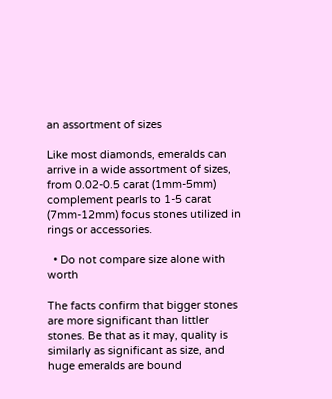an assortment of sizes

Like most diamonds, emeralds can arrive in a wide assortment of sizes, from 0.02-0.5 carat (1mm-5mm) complement pearls to 1-5 carat (7mm-12mm) focus stones utilized in rings or accessories.

  • Do not compare size alone with worth

The facts confirm that bigger stones are more significant than littler stones. Be that as it may, quality is similarly as significant as size, and huge emeralds are bound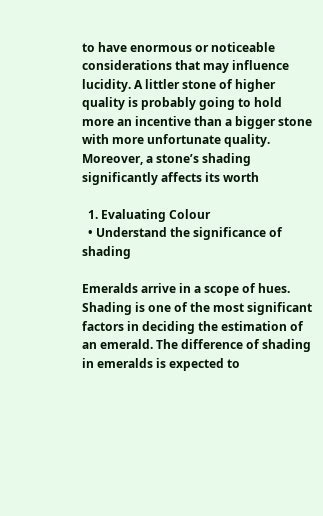to have enormous or noticeable considerations that may influence lucidity. A littler stone of higher quality is probably going to hold more an incentive than a bigger stone with more unfortunate quality. Moreover, a stone’s shading significantly affects its worth

  1. Evaluating Colour
  • Understand the significance of shading

Emeralds arrive in a scope of hues. Shading is one of the most significant factors in deciding the estimation of an emerald. The difference of shading in emeralds is expected to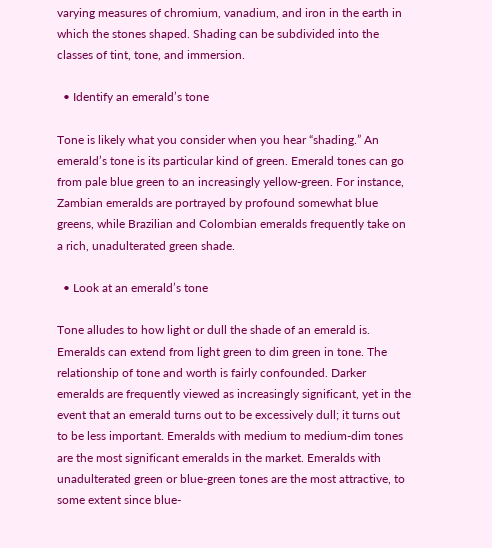varying measures of chromium, vanadium, and iron in the earth in which the stones shaped. Shading can be subdivided into the classes of tint, tone, and immersion.

  • Identify an emerald’s tone

Tone is likely what you consider when you hear “shading.” An emerald’s tone is its particular kind of green. Emerald tones can go from pale blue green to an increasingly yellow-green. For instance, Zambian emeralds are portrayed by profound somewhat blue greens, while Brazilian and Colombian emeralds frequently take on a rich, unadulterated green shade.

  • Look at an emerald’s tone

Tone alludes to how light or dull the shade of an emerald is. Emeralds can extend from light green to dim green in tone. The relationship of tone and worth is fairly confounded. Darker emeralds are frequently viewed as increasingly significant, yet in the event that an emerald turns out to be excessively dull; it turns out to be less important. Emeralds with medium to medium-dim tones are the most significant emeralds in the market. Emeralds with unadulterated green or blue-green tones are the most attractive, to some extent since blue-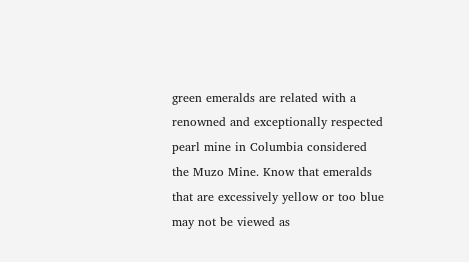green emeralds are related with a renowned and exceptionally respected pearl mine in Columbia considered the Muzo Mine. Know that emeralds that are excessively yellow or too blue may not be viewed as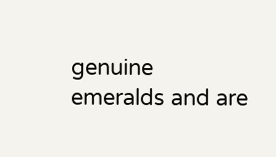genuine emeralds and are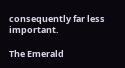consequently far less important.

The Emerald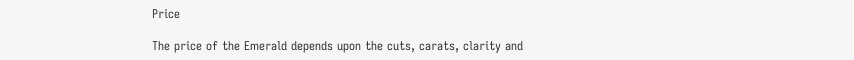Price

The price of the Emerald depends upon the cuts, carats, clarity and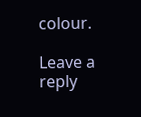colour.

Leave a reply